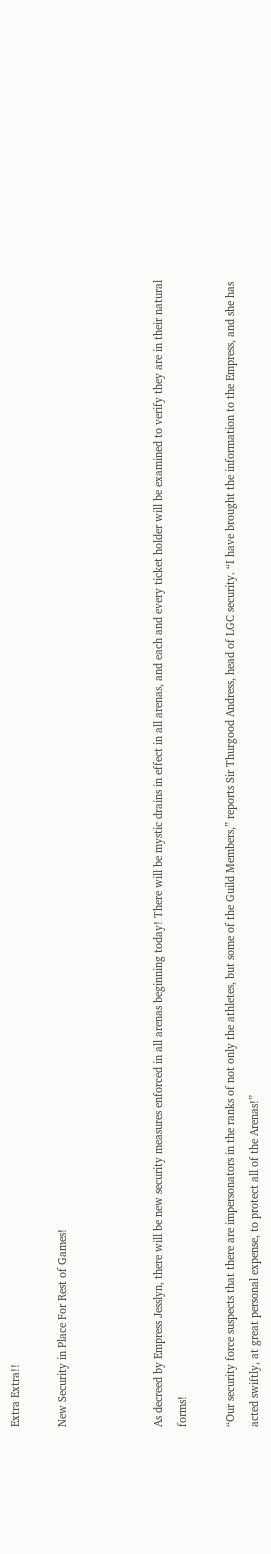Extra Extra!!

New Security in Place For Rest of Games!



As decreed by Empress Jesslyn, there will be new security measures enforced in all arenas beginning today! There will be mystic drains in effect in all arenas, and each and every ticket holder will be examined to verify they are in their natural forms!

“Our security force suspects that there are impersonators in the ranks of not only the athletes, but some of the Guild Members,” reports Sir Thurgood Andress, head of LGC security. “I have brought the information to the Empress, and she has acted swiftly, at great personal expense, to protect all of the Arenas!”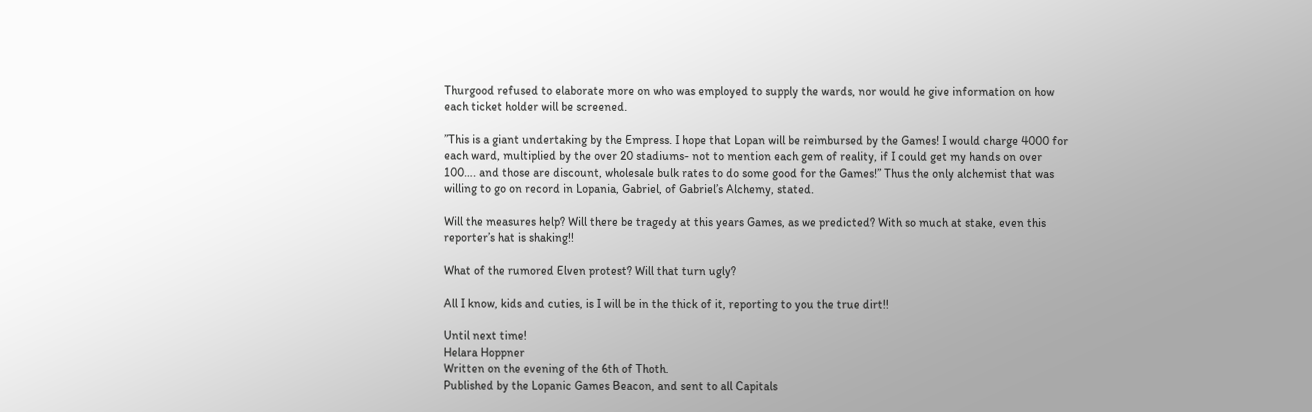Thurgood refused to elaborate more on who was employed to supply the wards, nor would he give information on how each ticket holder will be screened.

”This is a giant undertaking by the Empress. I hope that Lopan will be reimbursed by the Games! I would charge 4000 for each ward, multiplied by the over 20 stadiums- not to mention each gem of reality, if I could get my hands on over 100…. and those are discount, wholesale bulk rates to do some good for the Games!” Thus the only alchemist that was willing to go on record in Lopania, Gabriel, of Gabriel’s Alchemy, stated.

Will the measures help? Will there be tragedy at this years Games, as we predicted? With so much at stake, even this reporter’s hat is shaking!!

What of the rumored Elven protest? Will that turn ugly?

All I know, kids and cuties, is I will be in the thick of it, reporting to you the true dirt!!

Until next time!
Helara Hoppner
Written on the evening of the 6th of Thoth.
Published by the Lopanic Games Beacon, and sent to all Capitals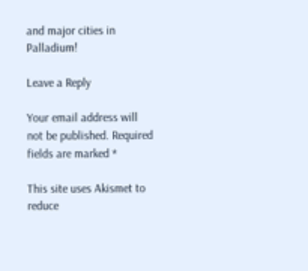and major cities in Palladium!

Leave a Reply

Your email address will not be published. Required fields are marked *

This site uses Akismet to reduce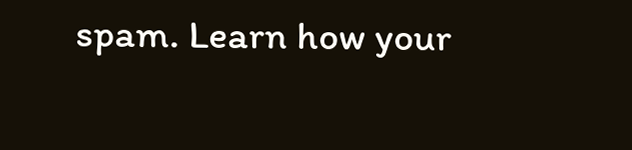spam. Learn how your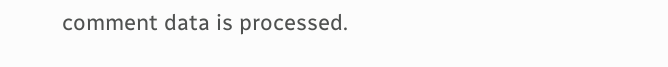comment data is processed.